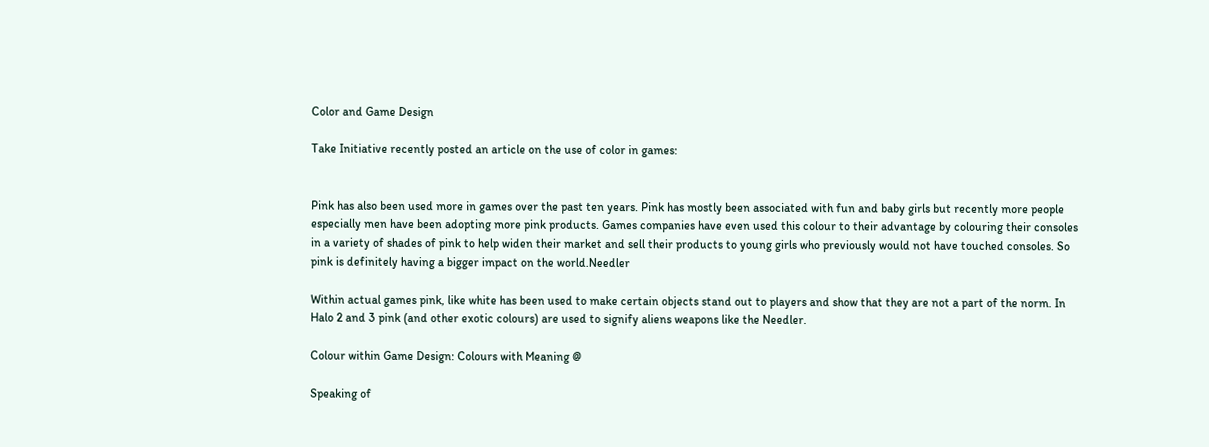Color and Game Design

Take Initiative recently posted an article on the use of color in games:


Pink has also been used more in games over the past ten years. Pink has mostly been associated with fun and baby girls but recently more people especially men have been adopting more pink products. Games companies have even used this colour to their advantage by colouring their consoles in a variety of shades of pink to help widen their market and sell their products to young girls who previously would not have touched consoles. So pink is definitely having a bigger impact on the world.Needler

Within actual games pink, like white has been used to make certain objects stand out to players and show that they are not a part of the norm. In Halo 2 and 3 pink (and other exotic colours) are used to signify aliens weapons like the Needler.

Colour within Game Design: Colours with Meaning @

Speaking of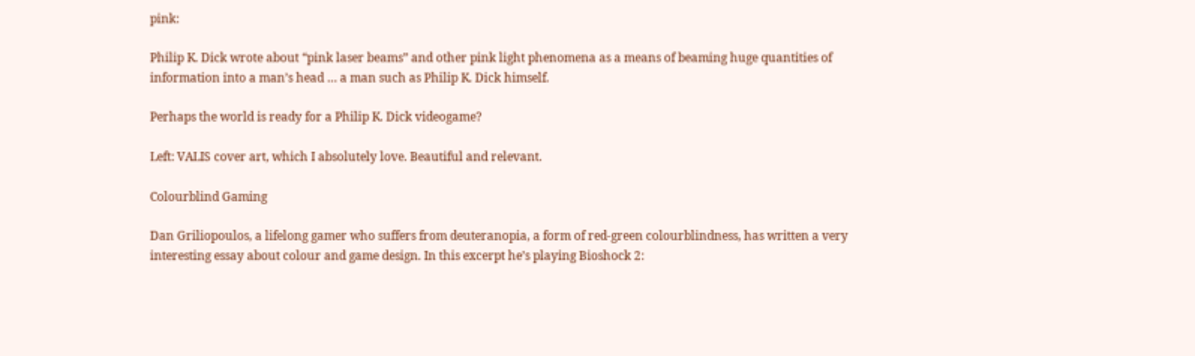pink:

Philip K. Dick wrote about “pink laser beams” and other pink light phenomena as a means of beaming huge quantities of information into a man’s head … a man such as Philip K. Dick himself.

Perhaps the world is ready for a Philip K. Dick videogame?

Left: VALIS cover art, which I absolutely love. Beautiful and relevant.

Colourblind Gaming

Dan Griliopoulos, a lifelong gamer who suffers from deuteranopia, a form of red-green colourblindness, has written a very interesting essay about colour and game design. In this excerpt he’s playing Bioshock 2: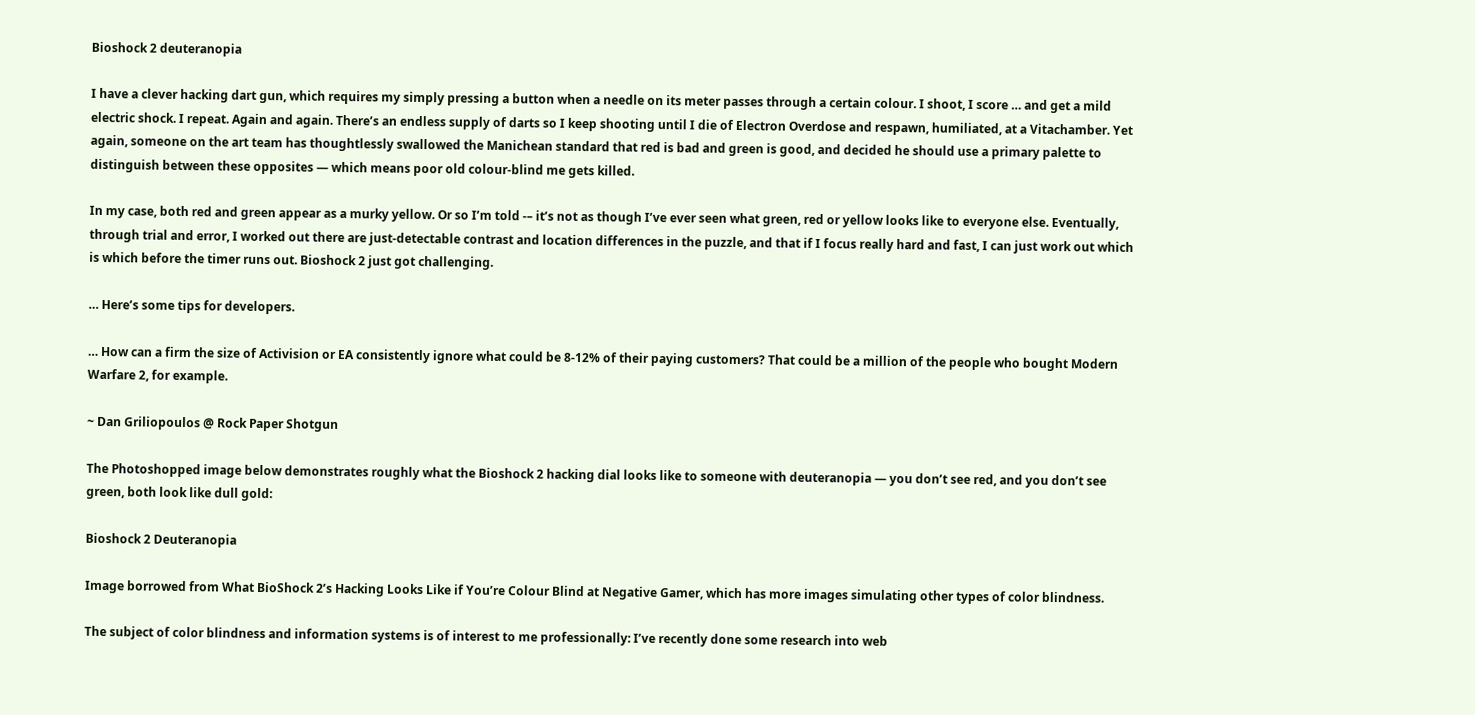Bioshock 2 deuteranopia

I have a clever hacking dart gun, which requires my simply pressing a button when a needle on its meter passes through a certain colour. I shoot, I score … and get a mild electric shock. I repeat. Again and again. There’s an endless supply of darts so I keep shooting until I die of Electron Overdose and respawn, humiliated, at a Vitachamber. Yet again, someone on the art team has thoughtlessly swallowed the Manichean standard that red is bad and green is good, and decided he should use a primary palette to distinguish between these opposites — which means poor old colour-blind me gets killed.

In my case, both red and green appear as a murky yellow. Or so I’m told -– it’s not as though I’ve ever seen what green, red or yellow looks like to everyone else. Eventually, through trial and error, I worked out there are just-detectable contrast and location differences in the puzzle, and that if I focus really hard and fast, I can just work out which is which before the timer runs out. Bioshock 2 just got challenging.

… Here’s some tips for developers.

… How can a firm the size of Activision or EA consistently ignore what could be 8-12% of their paying customers? That could be a million of the people who bought Modern Warfare 2, for example.

~ Dan Griliopoulos @ Rock Paper Shotgun

The Photoshopped image below demonstrates roughly what the Bioshock 2 hacking dial looks like to someone with deuteranopia — you don’t see red, and you don’t see green, both look like dull gold:

Bioshock 2 Deuteranopia

Image borrowed from What BioShock 2’s Hacking Looks Like if You’re Colour Blind at Negative Gamer, which has more images simulating other types of color blindness.

The subject of color blindness and information systems is of interest to me professionally: I’ve recently done some research into web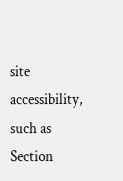site accessibility, such as Section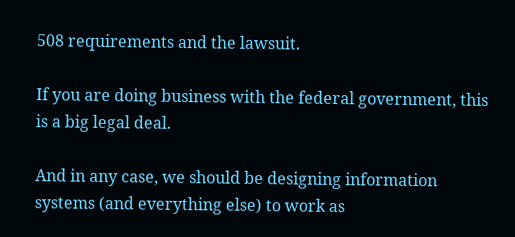508 requirements and the lawsuit.

If you are doing business with the federal government, this is a big legal deal.

And in any case, we should be designing information systems (and everything else) to work as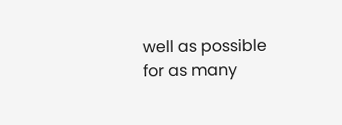well as possible for as many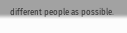different people as possible.